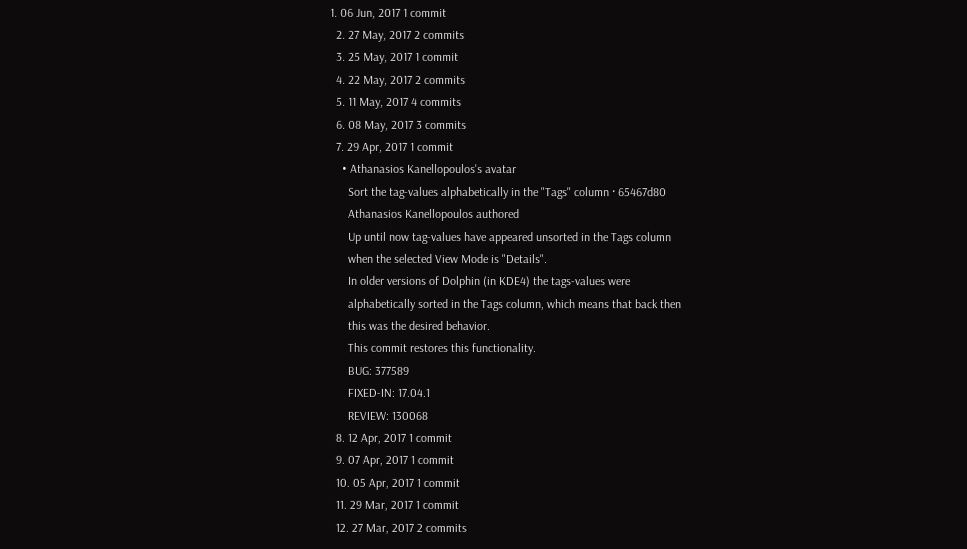1. 06 Jun, 2017 1 commit
  2. 27 May, 2017 2 commits
  3. 25 May, 2017 1 commit
  4. 22 May, 2017 2 commits
  5. 11 May, 2017 4 commits
  6. 08 May, 2017 3 commits
  7. 29 Apr, 2017 1 commit
    • Athanasios Kanellopoulos's avatar
      Sort the tag-values alphabetically in the "Tags" column · 65467d80
      Athanasios Kanellopoulos authored
      Up until now tag-values have appeared unsorted in the Tags column
      when the selected View Mode is "Details".
      In older versions of Dolphin (in KDE4) the tags-values were
      alphabetically sorted in the Tags column, which means that back then
      this was the desired behavior.
      This commit restores this functionality.
      BUG: 377589
      FIXED-IN: 17.04.1
      REVIEW: 130068
  8. 12 Apr, 2017 1 commit
  9. 07 Apr, 2017 1 commit
  10. 05 Apr, 2017 1 commit
  11. 29 Mar, 2017 1 commit
  12. 27 Mar, 2017 2 commits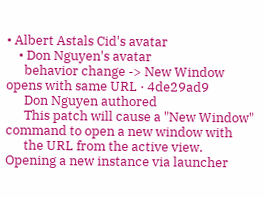• Albert Astals Cid's avatar
    • Don Nguyen's avatar
      behavior change -> New Window opens with same URL · 4de29ad9
      Don Nguyen authored
      This patch will cause a "New Window" command to open a new window with
      the URL from the active view.  Opening a new instance via launcher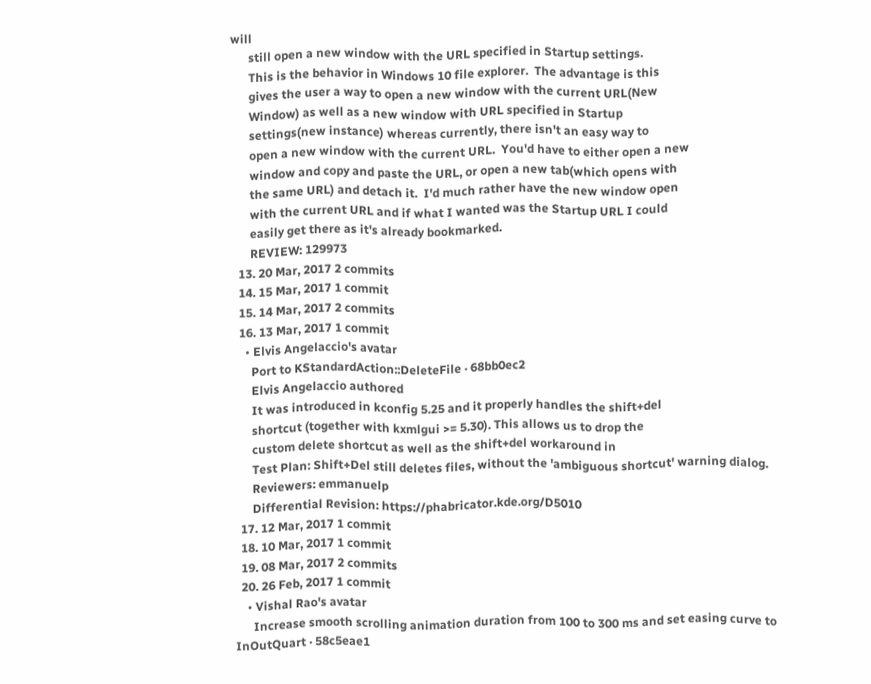will
      still open a new window with the URL specified in Startup settings.
      This is the behavior in Windows 10 file explorer.  The advantage is this
      gives the user a way to open a new window with the current URL(New
      Window) as well as a new window with URL specified in Startup
      settings(new instance) whereas currently, there isn't an easy way to
      open a new window with the current URL.  You'd have to either open a new
      window and copy and paste the URL, or open a new tab(which opens with
      the same URL) and detach it.  I'd much rather have the new window open
      with the current URL and if what I wanted was the Startup URL I could
      easily get there as it's already bookmarked.
      REVIEW: 129973
  13. 20 Mar, 2017 2 commits
  14. 15 Mar, 2017 1 commit
  15. 14 Mar, 2017 2 commits
  16. 13 Mar, 2017 1 commit
    • Elvis Angelaccio's avatar
      Port to KStandardAction::DeleteFile · 68bb0ec2
      Elvis Angelaccio authored
      It was introduced in kconfig 5.25 and it properly handles the shift+del
      shortcut (together with kxmlgui >= 5.30). This allows us to drop the
      custom delete shortcut as well as the shift+del workaround in
      Test Plan: Shift+Del still deletes files, without the 'ambiguous shortcut' warning dialog.
      Reviewers: emmanuelp
      Differential Revision: https://phabricator.kde.org/D5010
  17. 12 Mar, 2017 1 commit
  18. 10 Mar, 2017 1 commit
  19. 08 Mar, 2017 2 commits
  20. 26 Feb, 2017 1 commit
    • Vishal Rao's avatar
      Increase smooth scrolling animation duration from 100 to 300 ms and set easing curve to InOutQuart · 58c5eae1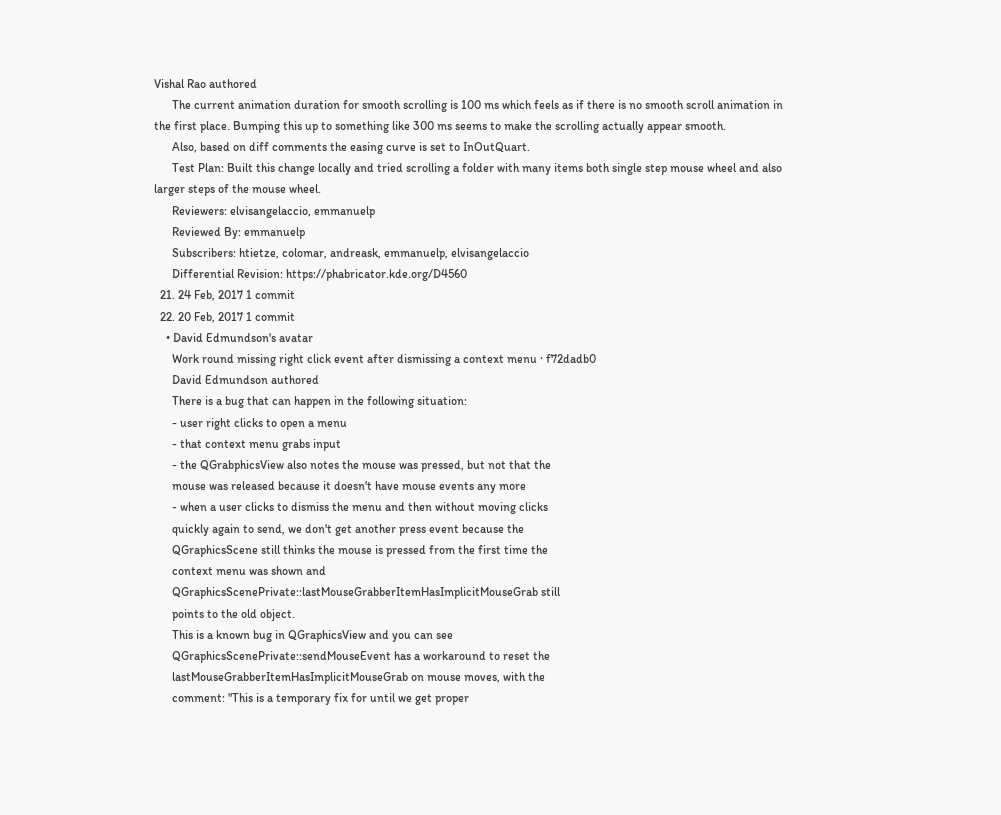Vishal Rao authored
      The current animation duration for smooth scrolling is 100 ms which feels as if there is no smooth scroll animation in the first place. Bumping this up to something like 300 ms seems to make the scrolling actually appear smooth.
      Also, based on diff comments the easing curve is set to InOutQuart.
      Test Plan: Built this change locally and tried scrolling a folder with many items both single step mouse wheel and also larger steps of the mouse wheel.
      Reviewers: elvisangelaccio, emmanuelp
      Reviewed By: emmanuelp
      Subscribers: htietze, colomar, andreask, emmanuelp, elvisangelaccio
      Differential Revision: https://phabricator.kde.org/D4560
  21. 24 Feb, 2017 1 commit
  22. 20 Feb, 2017 1 commit
    • David Edmundson's avatar
      Work round missing right click event after dismissing a context menu · f72dadb0
      David Edmundson authored
      There is a bug that can happen in the following situation:
      - user right clicks to open a menu
      - that context menu grabs input
      - the QGrabphicsView also notes the mouse was pressed, but not that the
      mouse was released because it doesn't have mouse events any more
      - when a user clicks to dismiss the menu and then without moving clicks
      quickly again to send, we don't get another press event because the
      QGraphicsScene still thinks the mouse is pressed from the first time the
      context menu was shown and
      QGraphicsScenePrivate::lastMouseGrabberItemHasImplicitMouseGrab still
      points to the old object.
      This is a known bug in QGraphicsView and you can see
      QGraphicsScenePrivate::sendMouseEvent has a workaround to reset the
      lastMouseGrabberItemHasImplicitMouseGrab on mouse moves, with the
      comment: "This is a temporary fix for until we get proper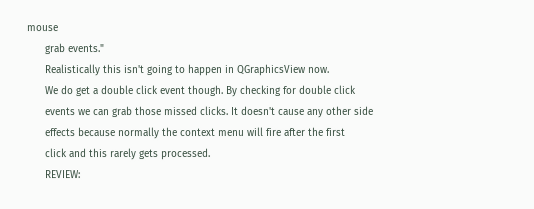mouse
      grab events."
      Realistically this isn't going to happen in QGraphicsView now.
      We do get a double click event though. By checking for double click
      events we can grab those missed clicks. It doesn't cause any other side
      effects because normally the context menu will fire after the first
      click and this rarely gets processed.
      REVIEW: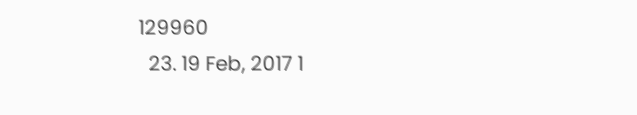129960
  23. 19 Feb, 2017 1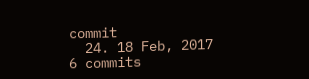commit
  24. 18 Feb, 2017 6 commits